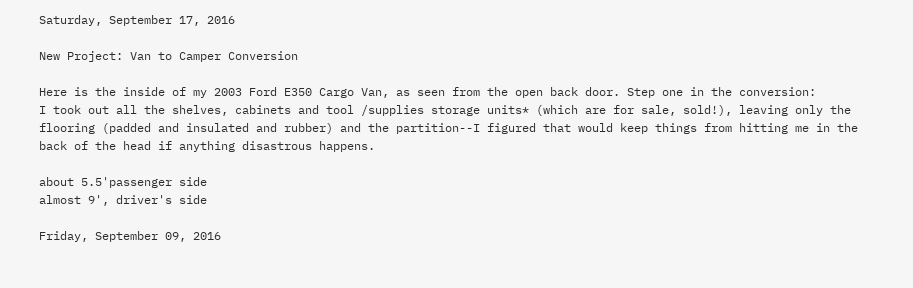Saturday, September 17, 2016

New Project: Van to Camper Conversion

Here is the inside of my 2003 Ford E350 Cargo Van, as seen from the open back door. Step one in the conversion:
I took out all the shelves, cabinets and tool /supplies storage units* (which are for sale, sold!), leaving only the flooring (padded and insulated and rubber) and the partition--I figured that would keep things from hitting me in the back of the head if anything disastrous happens.

about 5.5'passenger side
almost 9', driver's side

Friday, September 09, 2016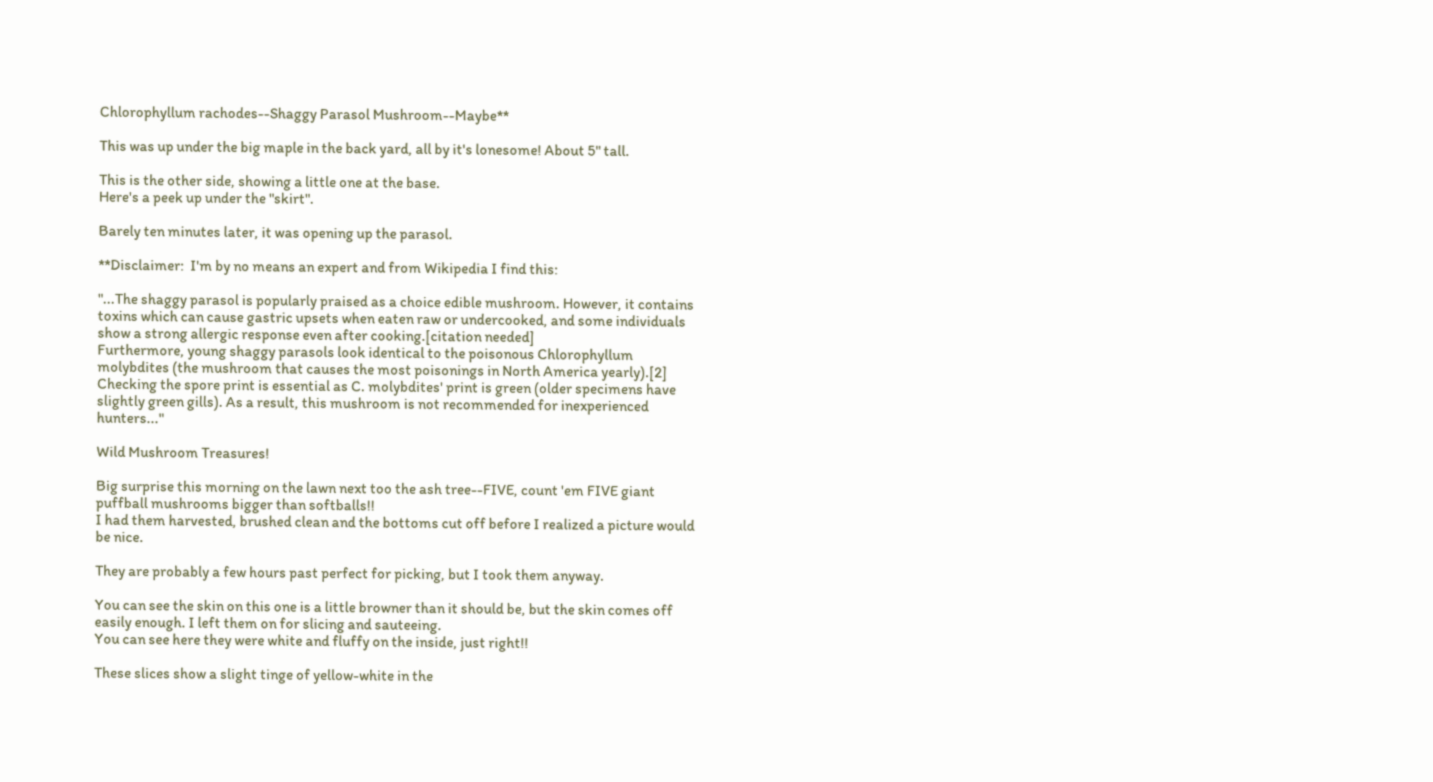Chlorophyllum rachodes--Shaggy Parasol Mushroom--Maybe**

This was up under the big maple in the back yard, all by it's lonesome! About 5" tall.

This is the other side, showing a little one at the base.
Here's a peek up under the "skirt".

Barely ten minutes later, it was opening up the parasol.

**Disclaimer:  I'm by no means an expert and from Wikipedia I find this:

"...The shaggy parasol is popularly praised as a choice edible mushroom. However, it contains toxins which can cause gastric upsets when eaten raw or undercooked, and some individuals show a strong allergic response even after cooking.[citation needed]
Furthermore, young shaggy parasols look identical to the poisonous Chlorophyllum molybdites (the mushroom that causes the most poisonings in North America yearly).[2] Checking the spore print is essential as C. molybdites' print is green (older specimens have slightly green gills). As a result, this mushroom is not recommended for inexperienced hunters..."

Wild Mushroom Treasures!

Big surprise this morning on the lawn next too the ash tree--FIVE, count 'em FIVE giant puffball mushrooms bigger than softballs!!
I had them harvested, brushed clean and the bottoms cut off before I realized a picture would be nice.

They are probably a few hours past perfect for picking, but I took them anyway.

You can see the skin on this one is a little browner than it should be, but the skin comes off easily enough. I left them on for slicing and sauteeing.
You can see here they were white and fluffy on the inside, just right!!

These slices show a slight tinge of yellow-white in the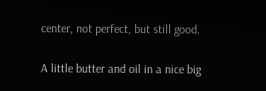center, not perfect, but still good.

A little butter and oil in a nice big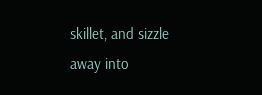skillet, and sizzle away into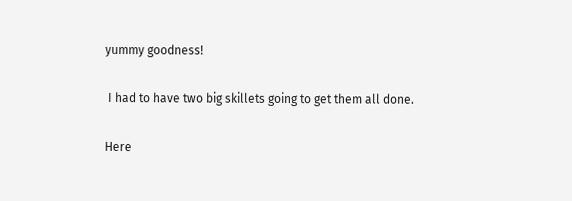yummy goodness!

 I had to have two big skillets going to get them all done.

Here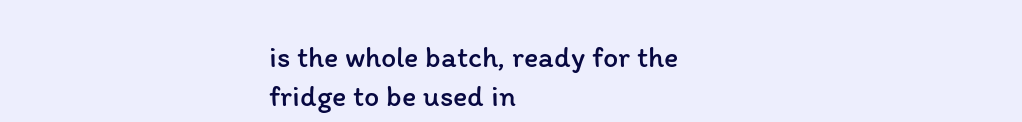is the whole batch, ready for the fridge to be used in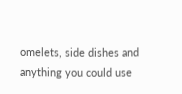omelets, side dishes and anything you could use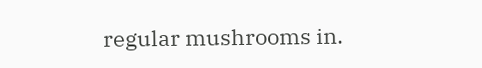regular mushrooms in.